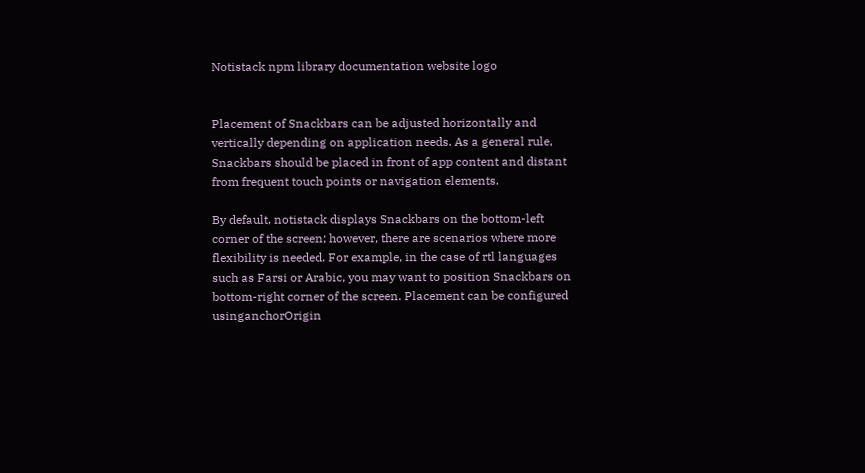Notistack npm library documentation website logo


Placement of Snackbars can be adjusted horizontally and vertically depending on application needs. As a general rule, Snackbars should be placed in front of app content and distant from frequent touch points or navigation elements.

By default, notistack displays Snackbars on the bottom-left corner of the screen; however, there are scenarios where more flexibility is needed. For example, in the case of rtl languages such as Farsi or Arabic, you may want to position Snackbars on bottom-right corner of the screen. Placement can be configured usinganchorOrigin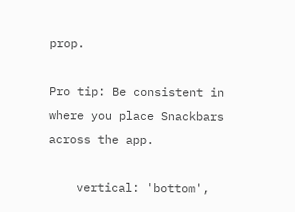prop.

Pro tip: Be consistent in where you place Snackbars across the app.

    vertical: 'bottom',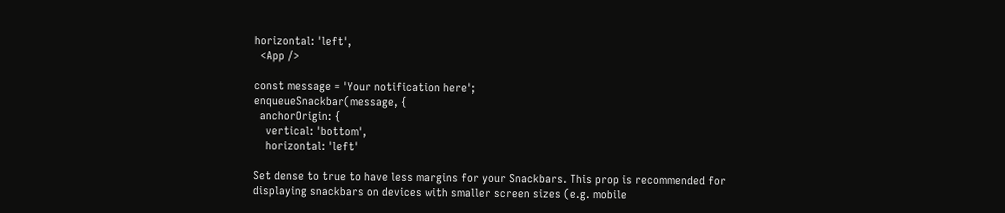horizontal: 'left',
  <App />

const message = 'Your notification here';
enqueueSnackbar(message, {
  anchorOrigin: {
    vertical: 'bottom',
    horizontal: 'left'

Set dense to true to have less margins for your Snackbars. This prop is recommended for displaying snackbars on devices with smaller screen sizes (e.g. mobile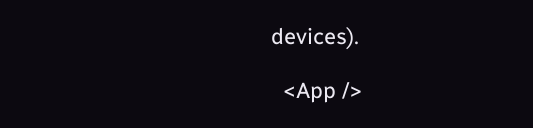devices).

  <App />